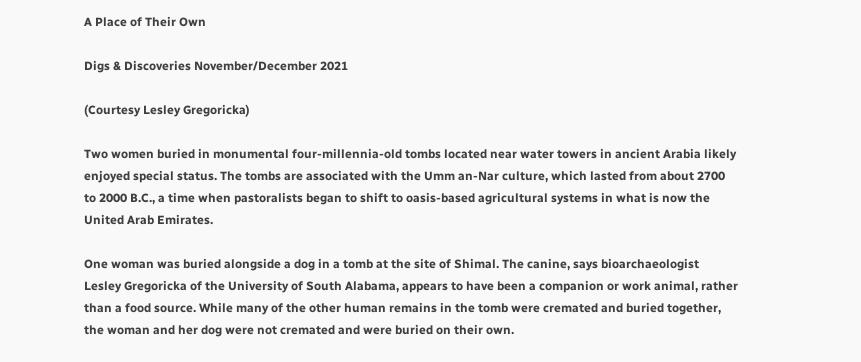A Place of Their Own

Digs & Discoveries November/December 2021

(Courtesy Lesley Gregoricka)

Two women buried in monumental four-millennia-old tombs located near water towers in ancient Arabia likely enjoyed special status. The tombs are associated with the Umm an-Nar culture, which lasted from about 2700 to 2000 B.C., a time when pastoralists began to shift to oasis-based agricultural systems in what is now the United Arab Emirates.

One woman was buried alongside a dog in a tomb at the site of Shimal. The canine, says bioarchaeologist Lesley Gregoricka of the University of South Alabama, appears to have been a companion or work animal, rather than a food source. While many of the other human remains in the tomb were cremated and buried together, the woman and her dog were not cremated and were buried on their own.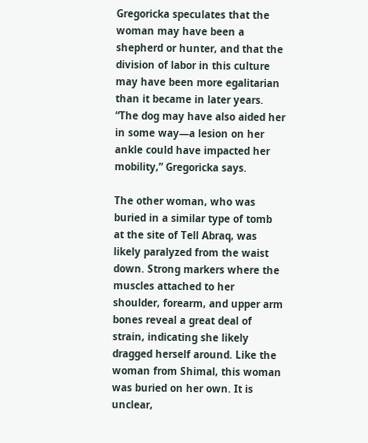Gregoricka speculates that the woman may have been a shepherd or hunter, and that the division of labor in this culture may have been more egalitarian than it became in later years. “The dog may have also aided her in some way—a lesion on her ankle could have impacted her mobility,” Gregoricka says.

The other woman, who was buried in a similar type of tomb at the site of Tell Abraq, was likely paralyzed from the waist down. Strong markers where the muscles attached to her shoulder, forearm, and upper arm bones reveal a great deal of strain, indicating she likely dragged herself around. Like the woman from Shimal, this woman was buried on her own. It is unclear,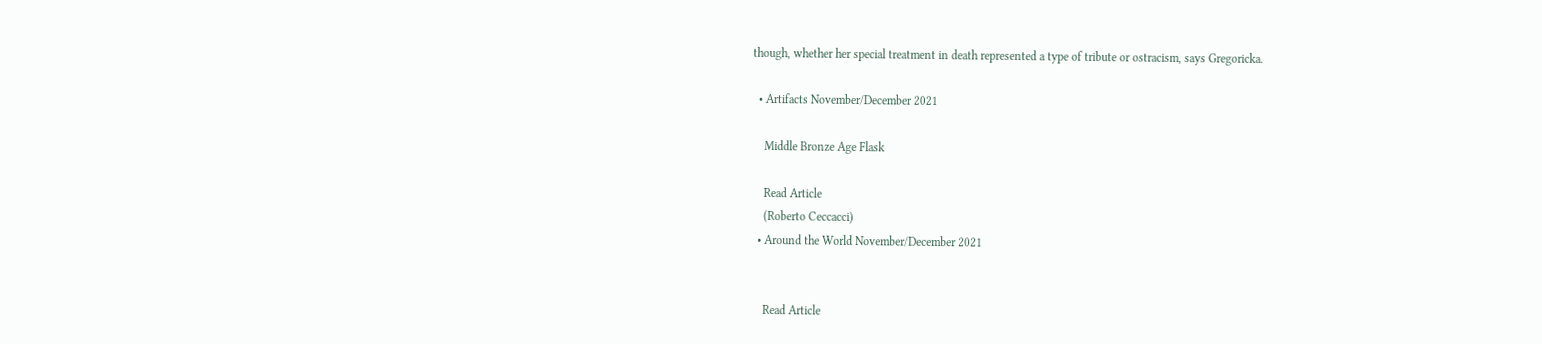though, whether her special treatment in death represented a type of tribute or ostracism, says Gregoricka.

  • Artifacts November/December 2021

    Middle Bronze Age Flask

    Read Article
    (Roberto Ceccacci)
  • Around the World November/December 2021


    Read Article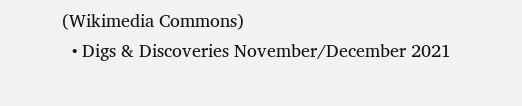(Wikimedia Commons)
  • Digs & Discoveries November/December 2021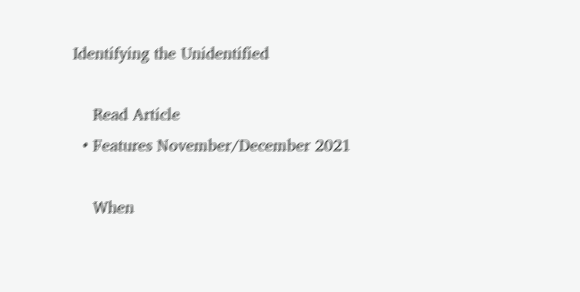Identifying the Unidentified

    Read Article
  • Features November/December 2021

    When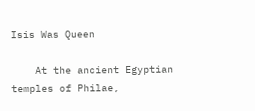Isis Was Queen

    At the ancient Egyptian temples of Philae,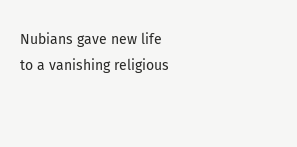Nubians gave new life to a vanishing religious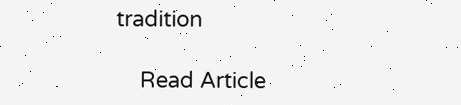tradition

    Read Article